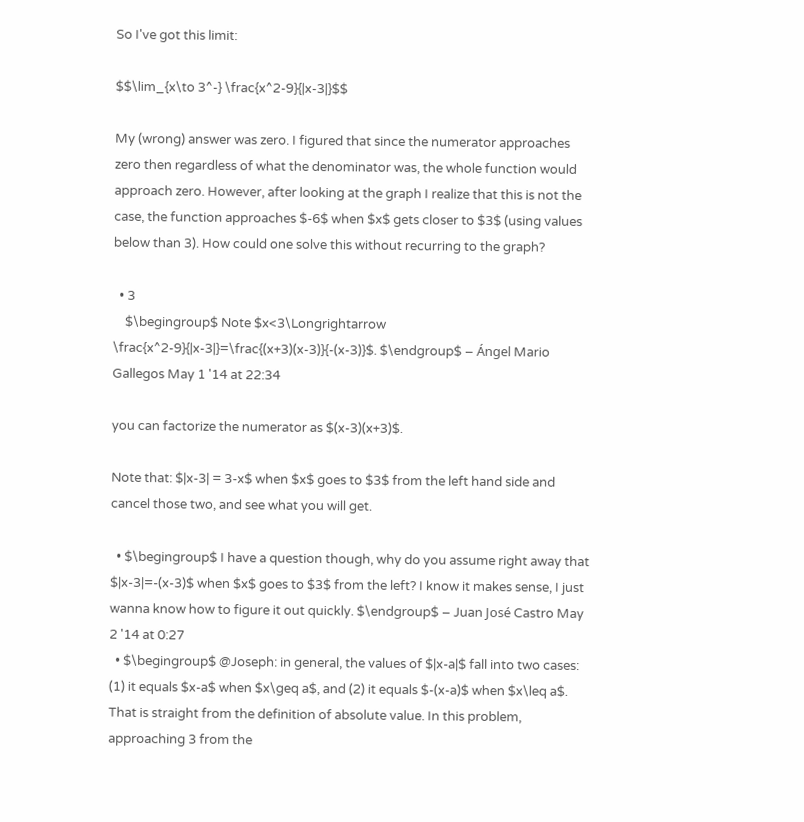So I've got this limit:

$$\lim_{x\to 3^-} \frac{x^2-9}{|x-3|}$$

My (wrong) answer was zero. I figured that since the numerator approaches zero then regardless of what the denominator was, the whole function would approach zero. However, after looking at the graph I realize that this is not the case, the function approaches $-6$ when $x$ gets closer to $3$ (using values below than 3). How could one solve this without recurring to the graph?

  • 3
    $\begingroup$ Note $x<3\Longrightarrow \frac{x^2-9}{|x-3|}=\frac{(x+3)(x-3)}{-(x-3)}$. $\endgroup$ – Ángel Mario Gallegos May 1 '14 at 22:34

you can factorize the numerator as $(x-3)(x+3)$.

Note that: $|x-3| = 3-x$ when $x$ goes to $3$ from the left hand side and cancel those two, and see what you will get.

  • $\begingroup$ I have a question though, why do you assume right away that $|x-3|=-(x-3)$ when $x$ goes to $3$ from the left? I know it makes sense, I just wanna know how to figure it out quickly. $\endgroup$ – Juan José Castro May 2 '14 at 0:27
  • $\begingroup$ @Joseph: in general, the values of $|x-a|$ fall into two cases: (1) it equals $x-a$ when $x\geq a$, and (2) it equals $-(x-a)$ when $x\leq a$. That is straight from the definition of absolute value. In this problem, approaching 3 from the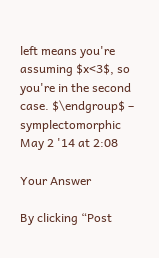left means you're assuming $x<3$, so you're in the second case. $\endgroup$ – symplectomorphic May 2 '14 at 2:08

Your Answer

By clicking “Post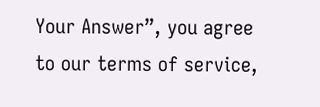Your Answer”, you agree to our terms of service,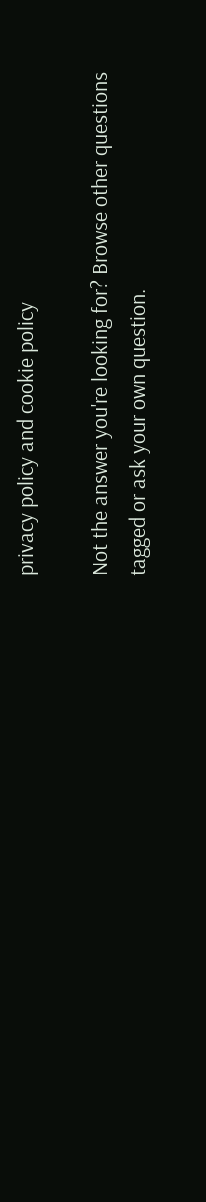privacy policy and cookie policy

Not the answer you're looking for? Browse other questions tagged or ask your own question.